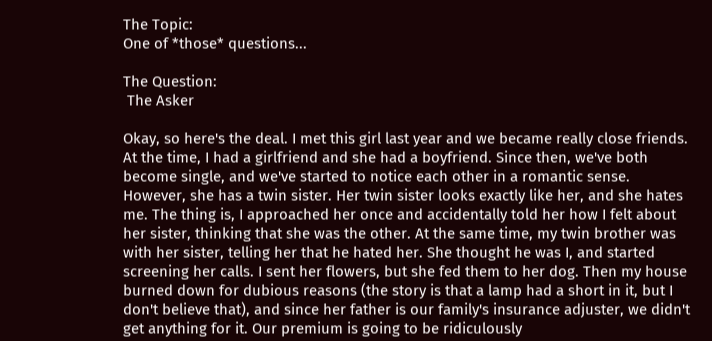The Topic:
One of *those* questions...

The Question:
 The Asker

Okay, so here's the deal. I met this girl last year and we became really close friends. At the time, I had a girlfriend and she had a boyfriend. Since then, we've both become single, and we've started to notice each other in a romantic sense. However, she has a twin sister. Her twin sister looks exactly like her, and she hates me. The thing is, I approached her once and accidentally told her how I felt about her sister, thinking that she was the other. At the same time, my twin brother was with her sister, telling her that he hated her. She thought he was I, and started screening her calls. I sent her flowers, but she fed them to her dog. Then my house burned down for dubious reasons (the story is that a lamp had a short in it, but I don't believe that), and since her father is our family's insurance adjuster, we didn't get anything for it. Our premium is going to be ridiculously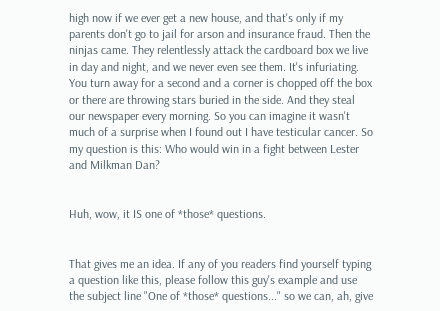high now if we ever get a new house, and that's only if my parents don't go to jail for arson and insurance fraud. Then the ninjas came. They relentlessly attack the cardboard box we live in day and night, and we never even see them. It's infuriating. You turn away for a second and a corner is chopped off the box or there are throwing stars buried in the side. And they steal our newspaper every morning. So you can imagine it wasn't much of a surprise when I found out I have testicular cancer. So my question is this: Who would win in a fight between Lester and Milkman Dan?


Huh, wow, it IS one of *those* questions.


That gives me an idea. If any of you readers find yourself typing a question like this, please follow this guy's example and use the subject line "One of *those* questions..." so we can, ah, give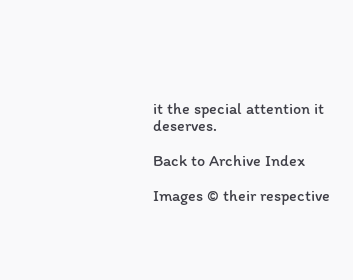it the special attention it deserves.

Back to Archive Index

Images © their respective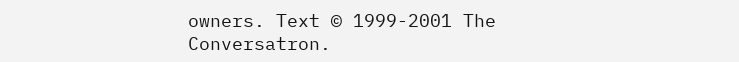owners. Text © 1999-2001 The Conversatron.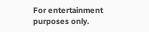For entertainment purposes only.